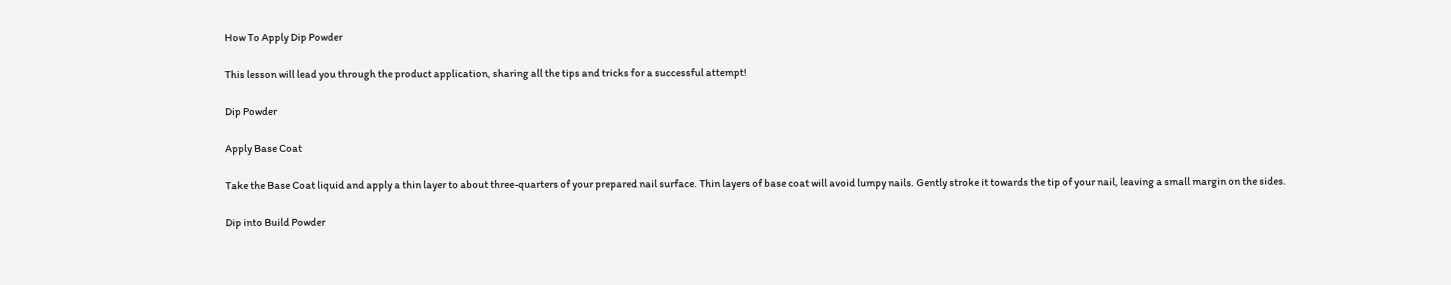How To Apply Dip Powder

This lesson will lead you through the product application, sharing all the tips and tricks for a successful attempt!

Dip Powder

Apply Base Coat

Take the Base Coat liquid and apply a thin layer to about three-quarters of your prepared nail surface. Thin layers of base coat will avoid lumpy nails. Gently stroke it towards the tip of your nail, leaving a small margin on the sides.

Dip into Build Powder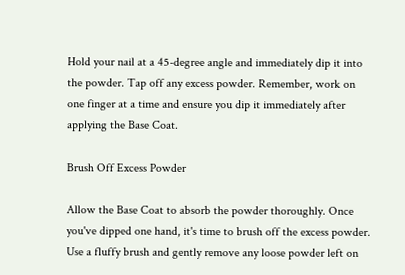Hold your nail at a 45-degree angle and immediately dip it into the powder. Tap off any excess powder. Remember, work on one finger at a time and ensure you dip it immediately after applying the Base Coat.

Brush Off Excess Powder

Allow the Base Coat to absorb the powder thoroughly. Once you've dipped one hand, it's time to brush off the excess powder. Use a fluffy brush and gently remove any loose powder left on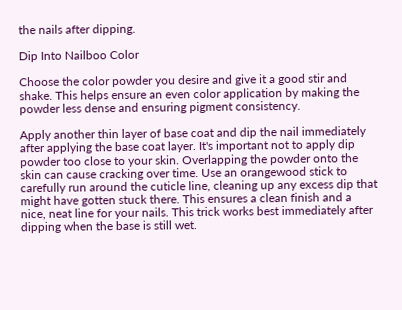the nails after dipping.

Dip Into Nailboo Color

Choose the color powder you desire and give it a good stir and shake. This helps ensure an even color application by making the powder less dense and ensuring pigment consistency.

Apply another thin layer of base coat and dip the nail immediately after applying the base coat layer. It's important not to apply dip powder too close to your skin. Overlapping the powder onto the skin can cause cracking over time. Use an orangewood stick to carefully run around the cuticle line, cleaning up any excess dip that might have gotten stuck there. This ensures a clean finish and a nice, neat line for your nails. This trick works best immediately after dipping when the base is still wet.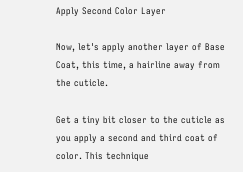Apply Second Color Layer

Now, let's apply another layer of Base Coat, this time, a hairline away from the cuticle.

Get a tiny bit closer to the cuticle as you apply a second and third coat of color. This technique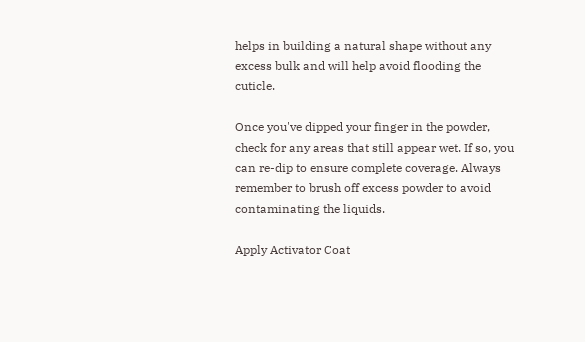helps in building a natural shape without any excess bulk and will help avoid flooding the cuticle.

Once you've dipped your finger in the powder, check for any areas that still appear wet. If so, you can re-dip to ensure complete coverage. Always remember to brush off excess powder to avoid contaminating the liquids.

Apply Activator Coat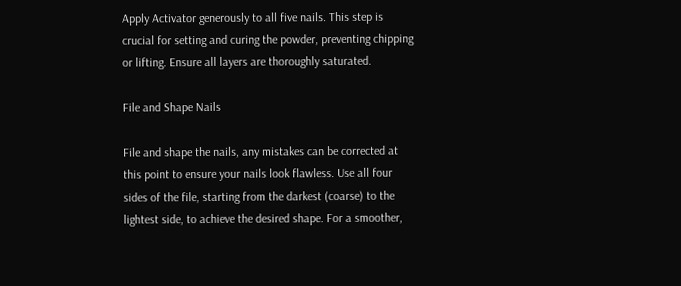Apply Activator generously to all five nails. This step is crucial for setting and curing the powder, preventing chipping or lifting. Ensure all layers are thoroughly saturated.

File and Shape Nails

File and shape the nails, any mistakes can be corrected at this point to ensure your nails look flawless. Use all four sides of the file, starting from the darkest (coarse) to the lightest side, to achieve the desired shape. For a smoother,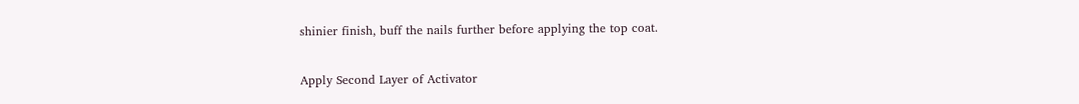shinier finish, buff the nails further before applying the top coat.

Apply Second Layer of Activator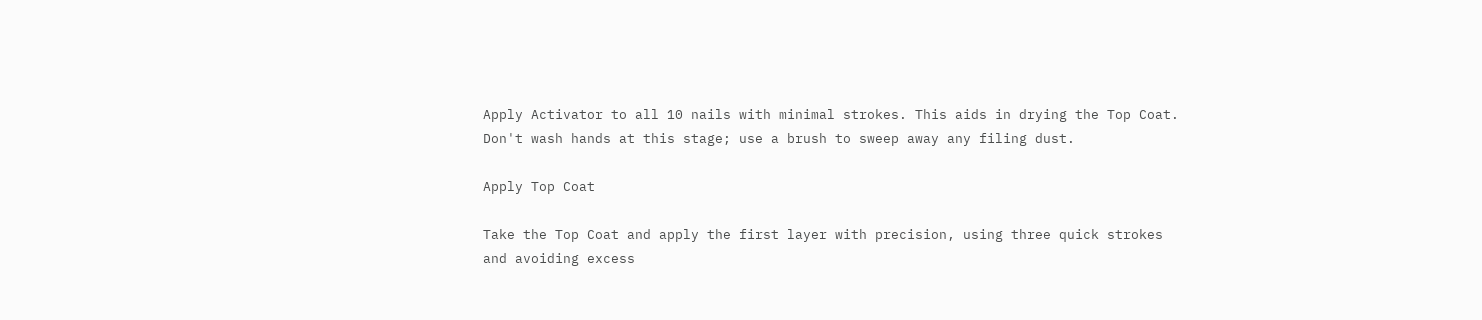Apply Activator to all 10 nails with minimal strokes. This aids in drying the Top Coat. Don't wash hands at this stage; use a brush to sweep away any filing dust.

Apply Top Coat

Take the Top Coat and apply the first layer with precision, using three quick strokes and avoiding excess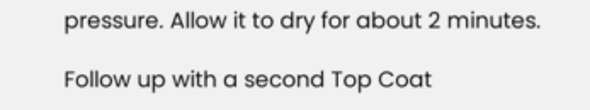pressure. Allow it to dry for about 2 minutes.

Follow up with a second Top Coat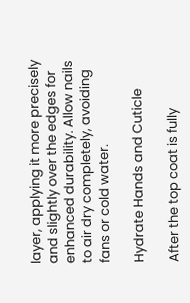layer, applying it more precisely and slightly over the edges for enhanced durability. Allow nails to air dry completely, avoiding fans or cold water.

Hydrate Hands and Cuticle

After the top coat is fully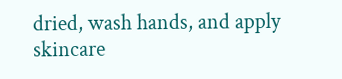dried, wash hands, and apply skincare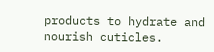products to hydrate and nourish cuticles.